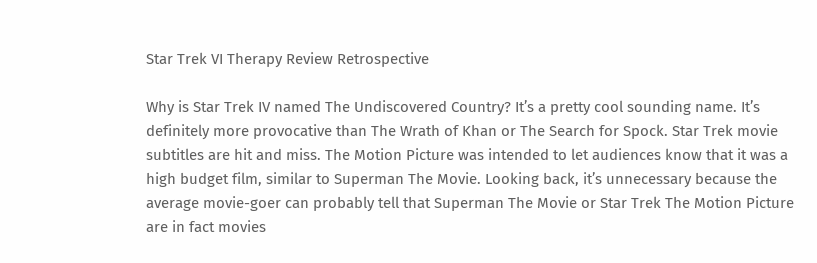Star Trek VI Therapy Review Retrospective

Why is Star Trek IV named The Undiscovered Country? It’s a pretty cool sounding name. It’s definitely more provocative than The Wrath of Khan or The Search for Spock. Star Trek movie subtitles are hit and miss. The Motion Picture was intended to let audiences know that it was a high budget film, similar to Superman The Movie. Looking back, it’s unnecessary because the average movie-goer can probably tell that Superman The Movie or Star Trek The Motion Picture are in fact movies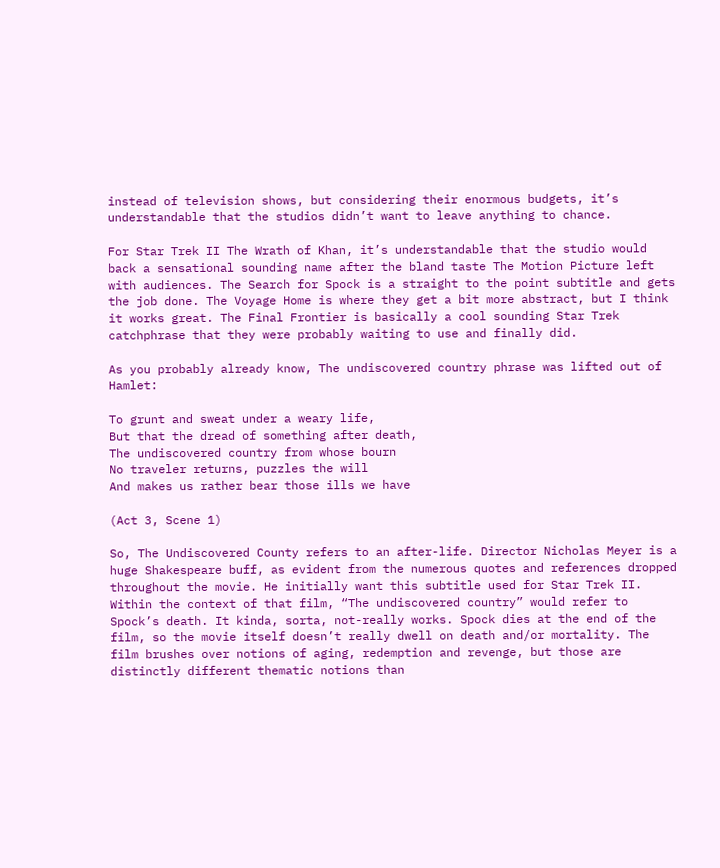instead of television shows, but considering their enormous budgets, it’s understandable that the studios didn’t want to leave anything to chance.

For Star Trek II The Wrath of Khan, it’s understandable that the studio would back a sensational sounding name after the bland taste The Motion Picture left with audiences. The Search for Spock is a straight to the point subtitle and gets the job done. The Voyage Home is where they get a bit more abstract, but I think it works great. The Final Frontier is basically a cool sounding Star Trek catchphrase that they were probably waiting to use and finally did.

As you probably already know, The undiscovered country phrase was lifted out of Hamlet:

To grunt and sweat under a weary life,
But that the dread of something after death,
The undiscovered country from whose bourn
No traveler returns, puzzles the will
And makes us rather bear those ills we have

(Act 3, Scene 1)

So, The Undiscovered County refers to an after-life. Director Nicholas Meyer is a huge Shakespeare buff, as evident from the numerous quotes and references dropped throughout the movie. He initially want this subtitle used for Star Trek II. Within the context of that film, “The undiscovered country” would refer to Spock’s death. It kinda, sorta, not-really works. Spock dies at the end of the film, so the movie itself doesn’t really dwell on death and/or mortality. The film brushes over notions of aging, redemption and revenge, but those are distinctly different thematic notions than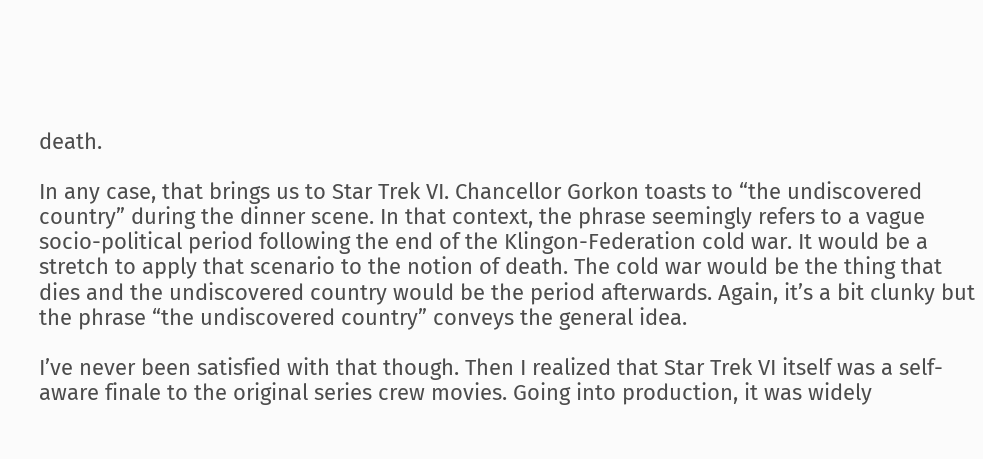death.

In any case, that brings us to Star Trek VI. Chancellor Gorkon toasts to “the undiscovered country” during the dinner scene. In that context, the phrase seemingly refers to a vague socio-political period following the end of the Klingon-Federation cold war. It would be a stretch to apply that scenario to the notion of death. The cold war would be the thing that dies and the undiscovered country would be the period afterwards. Again, it’s a bit clunky but the phrase “the undiscovered country” conveys the general idea.

I’ve never been satisfied with that though. Then I realized that Star Trek VI itself was a self-aware finale to the original series crew movies. Going into production, it was widely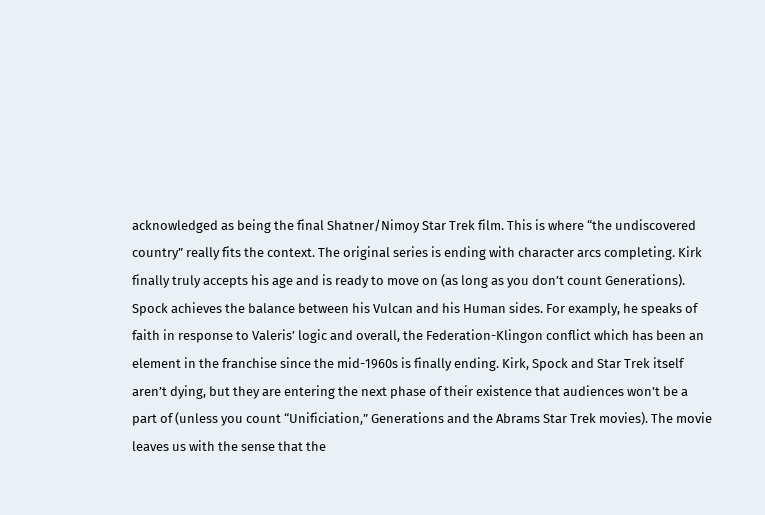acknowledged as being the final Shatner/Nimoy Star Trek film. This is where “the undiscovered country” really fits the context. The original series is ending with character arcs completing. Kirk finally truly accepts his age and is ready to move on (as long as you don’t count Generations). Spock achieves the balance between his Vulcan and his Human sides. For examply, he speaks of faith in response to Valeris’ logic and overall, the Federation-Klingon conflict which has been an element in the franchise since the mid-1960s is finally ending. Kirk, Spock and Star Trek itself aren’t dying, but they are entering the next phase of their existence that audiences won’t be a part of (unless you count “Unificiation,” Generations and the Abrams Star Trek movies). The movie leaves us with the sense that the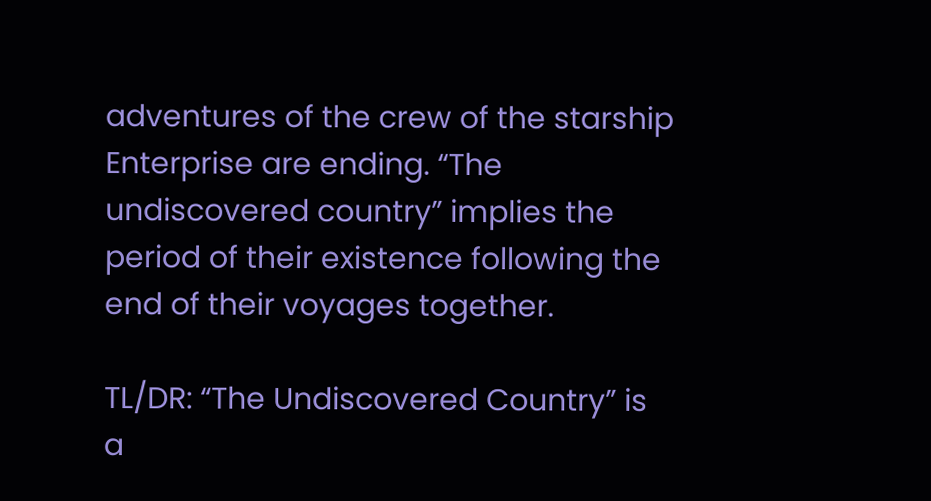adventures of the crew of the starship Enterprise are ending. “The undiscovered country” implies the period of their existence following the end of their voyages together.

TL/DR: “The Undiscovered Country” is a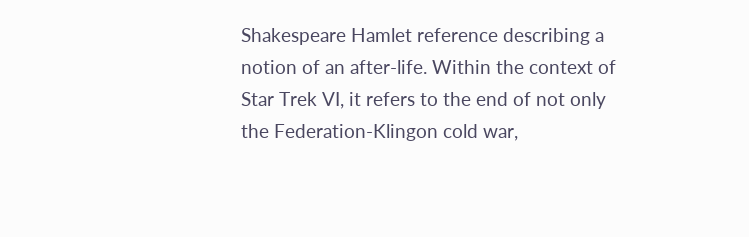Shakespeare Hamlet reference describing a notion of an after-life. Within the context of Star Trek VI, it refers to the end of not only the Federation-Klingon cold war,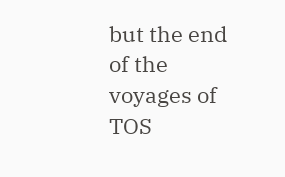but the end of the voyages of TOS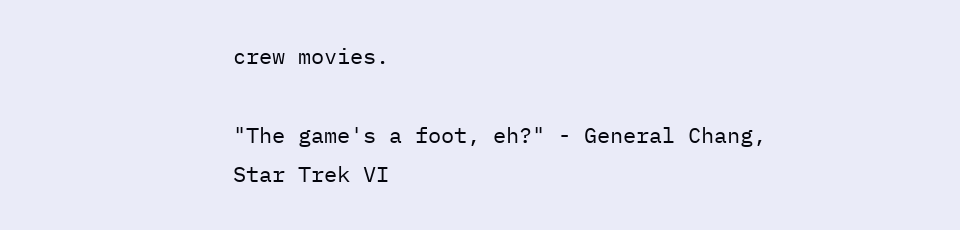crew movies.

"The game's a foot, eh?" - General Chang, Star Trek VI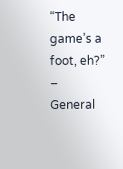“The game’s a foot, eh?” – General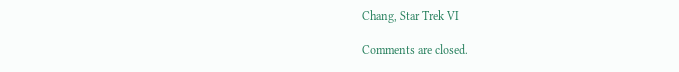Chang, Star Trek VI

Comments are closed.